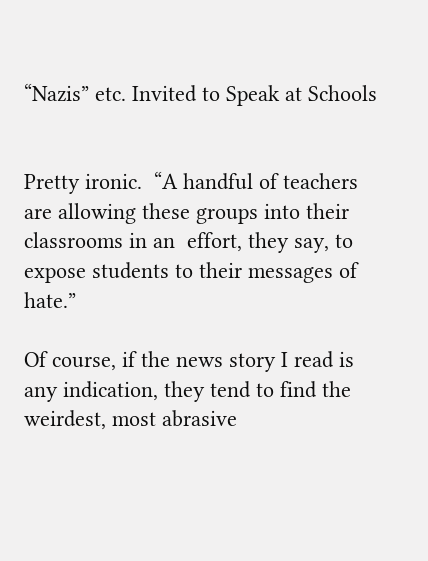“Nazis” etc. Invited to Speak at Schools


Pretty ironic.  “A handful of teachers are allowing these groups into their classrooms in an  effort, they say, to expose students to their messages of hate.”

Of course, if the news story I read is any indication, they tend to find the weirdest, most abrasive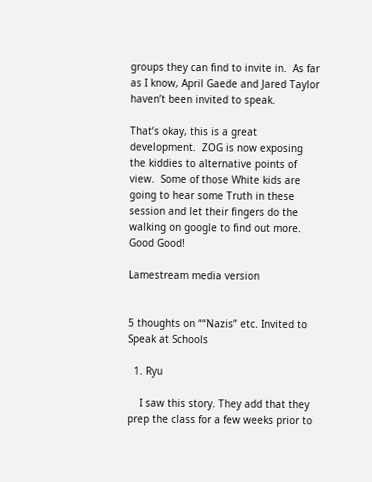groups they can find to invite in.  As far as I know, April Gaede and Jared Taylor haven’t been invited to speak.

That’s okay, this is a great development.  ZOG is now exposing the kiddies to alternative points of view.  Some of those White kids are going to hear some Truth in these session and let their fingers do the walking on google to find out more.  Good Good!

Lamestream media version


5 thoughts on ““Nazis” etc. Invited to Speak at Schools

  1. Ryu

    I saw this story. They add that they prep the class for a few weeks prior to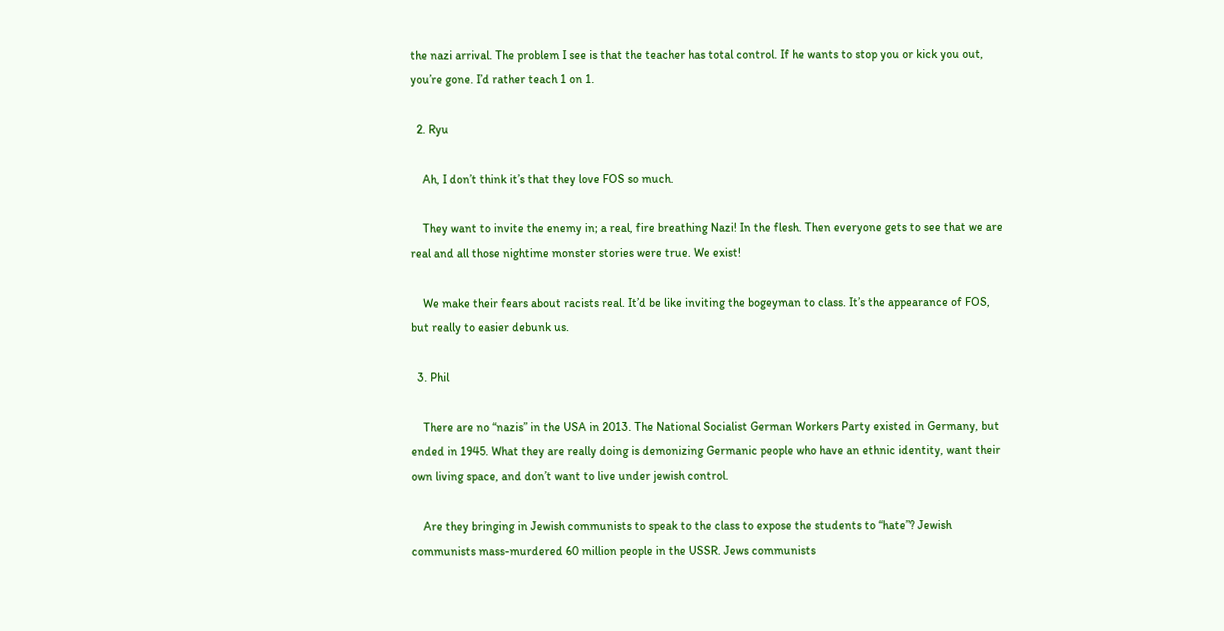the nazi arrival. The problem I see is that the teacher has total control. If he wants to stop you or kick you out, you’re gone. I’d rather teach 1 on 1.

  2. Ryu

    Ah, I don’t think it’s that they love FOS so much.

    They want to invite the enemy in; a real, fire breathing Nazi! In the flesh. Then everyone gets to see that we are real and all those nightime monster stories were true. We exist!

    We make their fears about racists real. It’d be like inviting the bogeyman to class. It’s the appearance of FOS, but really to easier debunk us.

  3. Phil

    There are no “nazis” in the USA in 2013. The National Socialist German Workers Party existed in Germany, but ended in 1945. What they are really doing is demonizing Germanic people who have an ethnic identity, want their own living space, and don’t want to live under jewish control.

    Are they bringing in Jewish communists to speak to the class to expose the students to “hate”? Jewish communists mass-murdered 60 million people in the USSR. Jews communists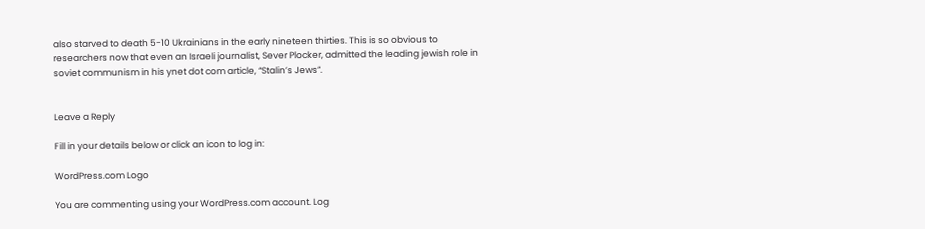also starved to death 5-10 Ukrainians in the early nineteen thirties. This is so obvious to researchers now that even an Israeli journalist, Sever Plocker, admitted the leading jewish role in soviet communism in his ynet dot com article, “Stalin’s Jews”.


Leave a Reply

Fill in your details below or click an icon to log in:

WordPress.com Logo

You are commenting using your WordPress.com account. Log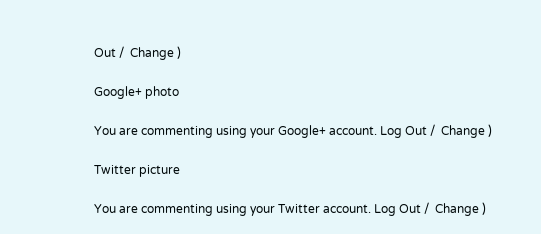Out /  Change )

Google+ photo

You are commenting using your Google+ account. Log Out /  Change )

Twitter picture

You are commenting using your Twitter account. Log Out /  Change )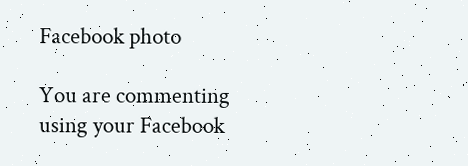Facebook photo

You are commenting using your Facebook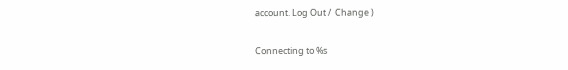account. Log Out /  Change )

Connecting to %s